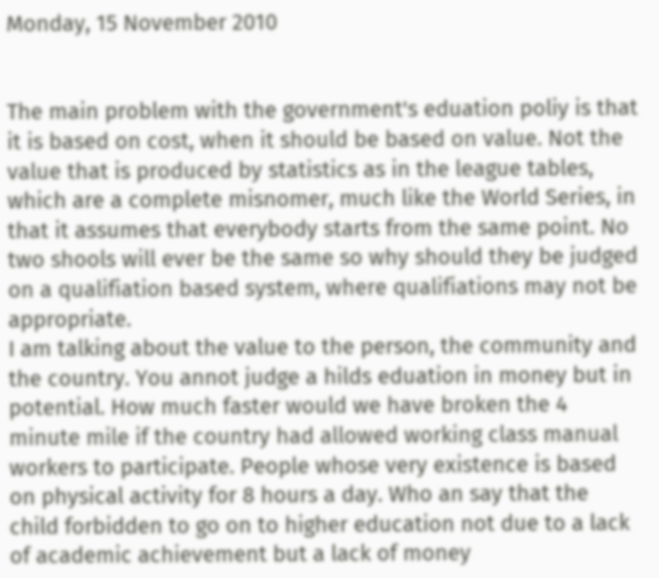Monday, 15 November 2010


The main problem with the government's eduation poliy is that it is based on cost, when it should be based on value. Not the value that is produced by statistics as in the league tables, which are a complete misnomer, much like the World Series, in that it assumes that everybody starts from the same point. No two shools will ever be the same so why should they be judged on a qualifiation based system, where qualifiations may not be appropriate.
I am talking about the value to the person, the community and the country. You annot judge a hilds eduation in money but in potential. How much faster would we have broken the 4 minute mile if the country had allowed working class manual workers to participate. People whose very existence is based on physical activity for 8 hours a day. Who an say that the child forbidden to go on to higher education not due to a lack of academic achievement but a lack of money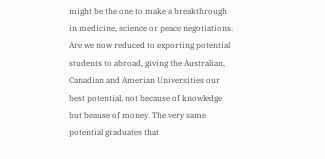might be the one to make a breakthrough in medicine, science or peace negotiations.
Are we now reduced to exporting potential students to abroad, giving the Australian, Canadian and Amerian Universities our best potential, not because of knowledge but beause of money. The very same potential graduates that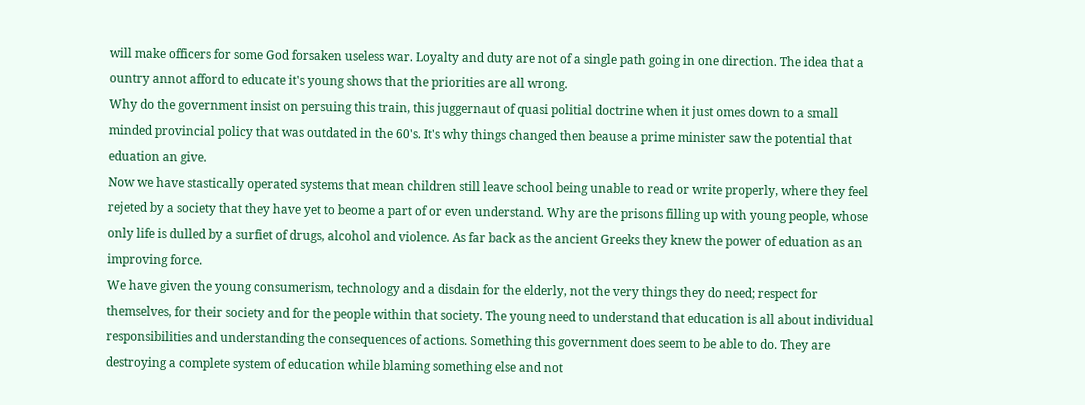will make officers for some God forsaken useless war. Loyalty and duty are not of a single path going in one direction. The idea that a ountry annot afford to educate it's young shows that the priorities are all wrong.
Why do the government insist on persuing this train, this juggernaut of quasi politial doctrine when it just omes down to a small minded provincial policy that was outdated in the 60's. It's why things changed then beause a prime minister saw the potential that eduation an give.
Now we have stastically operated systems that mean children still leave school being unable to read or write properly, where they feel rejeted by a society that they have yet to beome a part of or even understand. Why are the prisons filling up with young people, whose only life is dulled by a surfiet of drugs, alcohol and violence. As far back as the ancient Greeks they knew the power of eduation as an improving force.
We have given the young consumerism, technology and a disdain for the elderly, not the very things they do need; respect for themselves, for their society and for the people within that society. The young need to understand that education is all about individual responsibilities and understanding the consequences of actions. Something this government does seem to be able to do. They are destroying a complete system of education while blaming something else and not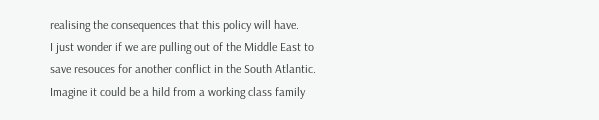realising the consequences that this policy will have.
I just wonder if we are pulling out of the Middle East to save resouces for another conflict in the South Atlantic. Imagine it could be a hild from a working class family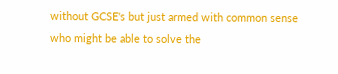without GCSE's but just armed with common sense who might be able to solve the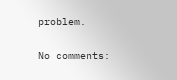problem.

No comments: